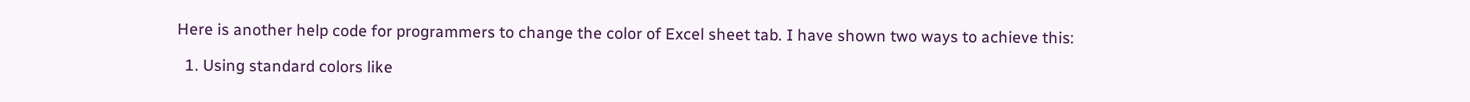Here is another help code for programmers to change the color of Excel sheet tab. I have shown two ways to achieve this:

  1. Using standard colors like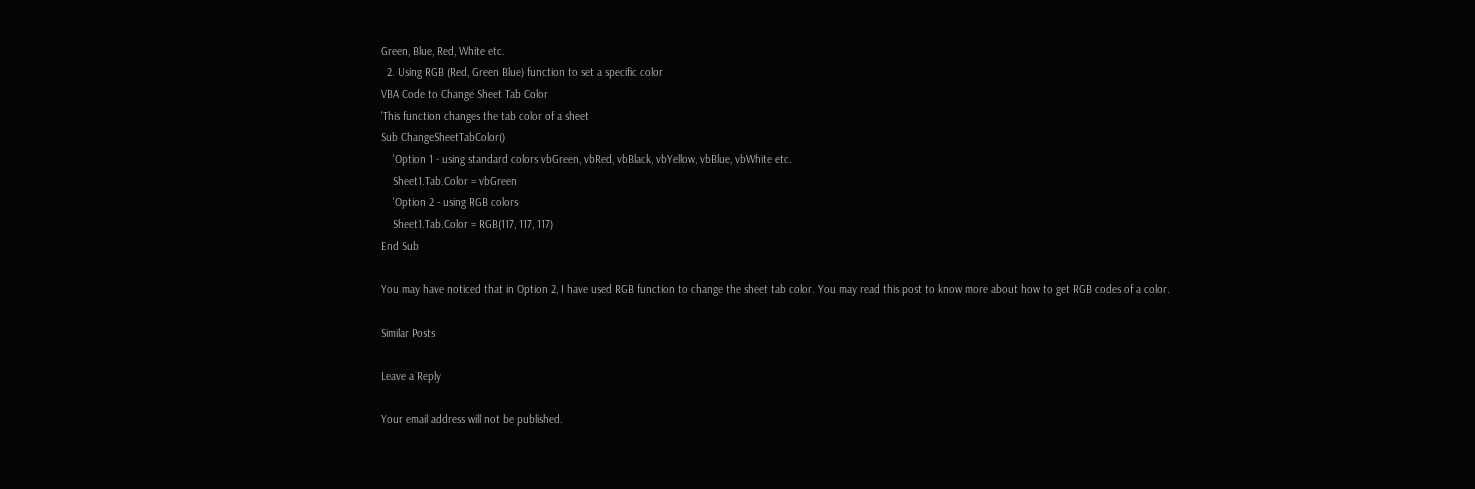Green, Blue, Red, White etc.
  2. Using RGB (Red, Green Blue) function to set a specific color
VBA Code to Change Sheet Tab Color
'This function changes the tab color of a sheet
Sub ChangeSheetTabColor()
    'Option 1 - using standard colors vbGreen, vbRed, vbBlack, vbYellow, vbBlue, vbWhite etc.
    Sheet1.Tab.Color = vbGreen
    'Option 2 - using RGB colors
    Sheet1.Tab.Color = RGB(117, 117, 117)
End Sub

You may have noticed that in Option 2, I have used RGB function to change the sheet tab color. You may read this post to know more about how to get RGB codes of a color.

Similar Posts

Leave a Reply

Your email address will not be published.